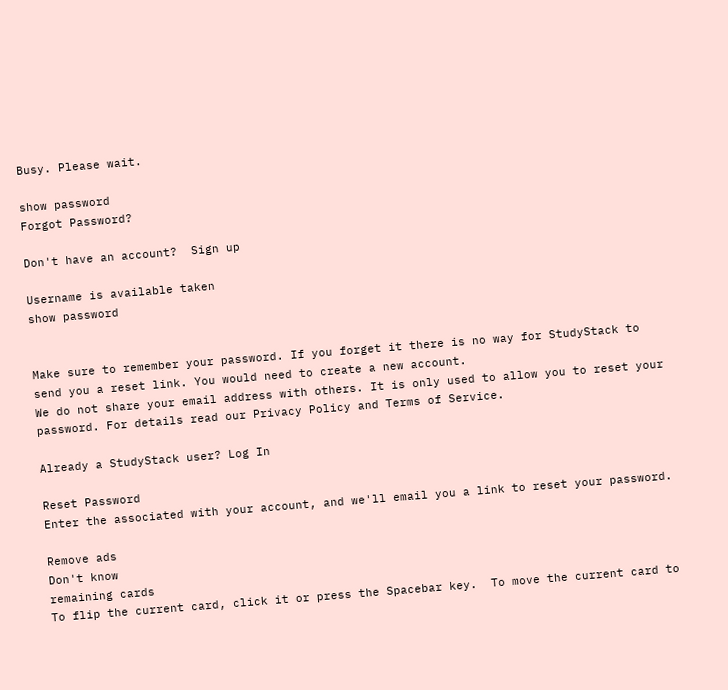Busy. Please wait.

show password
Forgot Password?

Don't have an account?  Sign up

Username is available taken
show password


Make sure to remember your password. If you forget it there is no way for StudyStack to send you a reset link. You would need to create a new account.
We do not share your email address with others. It is only used to allow you to reset your password. For details read our Privacy Policy and Terms of Service.

Already a StudyStack user? Log In

Reset Password
Enter the associated with your account, and we'll email you a link to reset your password.

Remove ads
Don't know
remaining cards
To flip the current card, click it or press the Spacebar key.  To move the current card to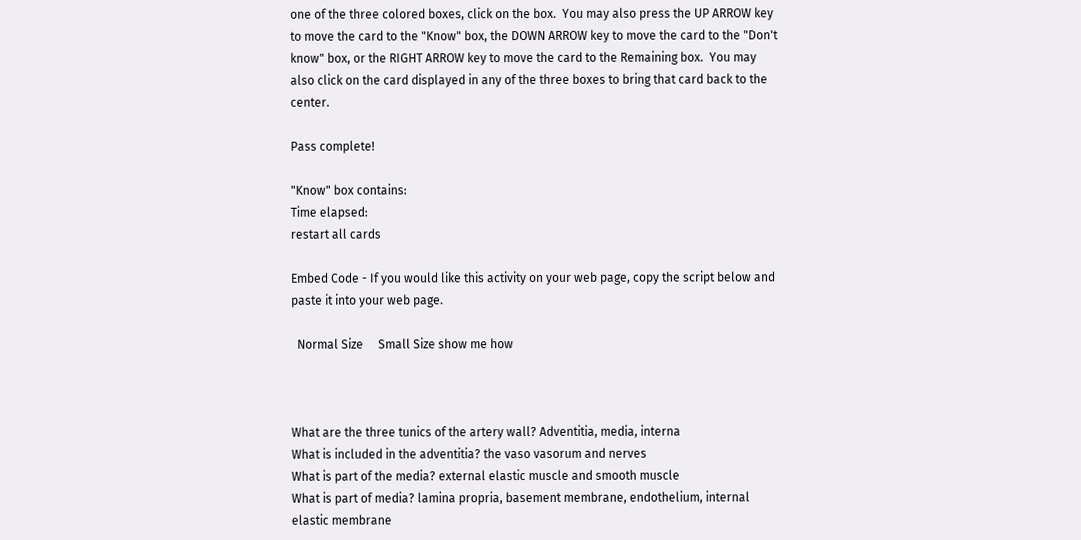one of the three colored boxes, click on the box.  You may also press the UP ARROW key to move the card to the "Know" box, the DOWN ARROW key to move the card to the "Don't know" box, or the RIGHT ARROW key to move the card to the Remaining box.  You may also click on the card displayed in any of the three boxes to bring that card back to the center.

Pass complete!

"Know" box contains:
Time elapsed:
restart all cards

Embed Code - If you would like this activity on your web page, copy the script below and paste it into your web page.

  Normal Size     Small Size show me how



What are the three tunics of the artery wall? Adventitia, media, interna
What is included in the adventitia? the vaso vasorum and nerves
What is part of the media? external elastic muscle and smooth muscle
What is part of media? lamina propria, basement membrane, endothelium, internal elastic membrane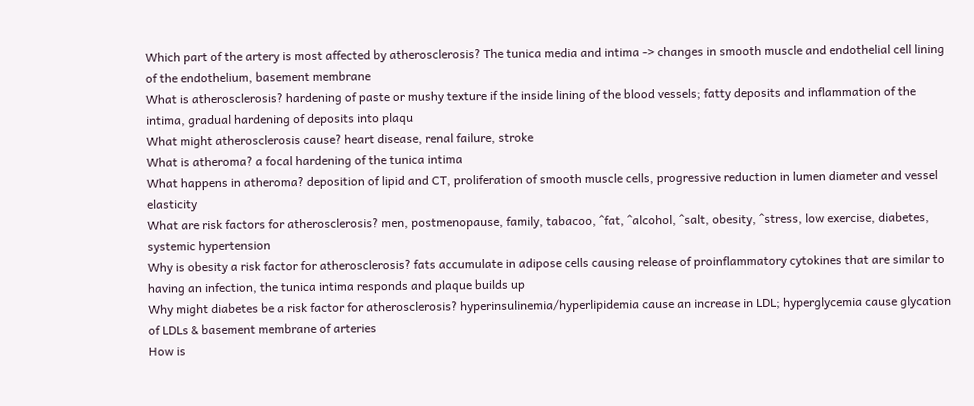Which part of the artery is most affected by atherosclerosis? The tunica media and intima -> changes in smooth muscle and endothelial cell lining of the endothelium, basement membrane
What is atherosclerosis? hardening of paste or mushy texture if the inside lining of the blood vessels; fatty deposits and inflammation of the intima, gradual hardening of deposits into plaqu
What might atherosclerosis cause? heart disease, renal failure, stroke
What is atheroma? a focal hardening of the tunica intima
What happens in atheroma? deposition of lipid and CT, proliferation of smooth muscle cells, progressive reduction in lumen diameter and vessel elasticity
What are risk factors for atherosclerosis? men, postmenopause, family, tabacoo, ^fat, ^alcohol, ^salt, obesity, ^stress, low exercise, diabetes, systemic hypertension
Why is obesity a risk factor for atherosclerosis? fats accumulate in adipose cells causing release of proinflammatory cytokines that are similar to having an infection, the tunica intima responds and plaque builds up
Why might diabetes be a risk factor for atherosclerosis? hyperinsulinemia/hyperlipidemia cause an increase in LDL; hyperglycemia cause glycation of LDLs & basement membrane of arteries
How is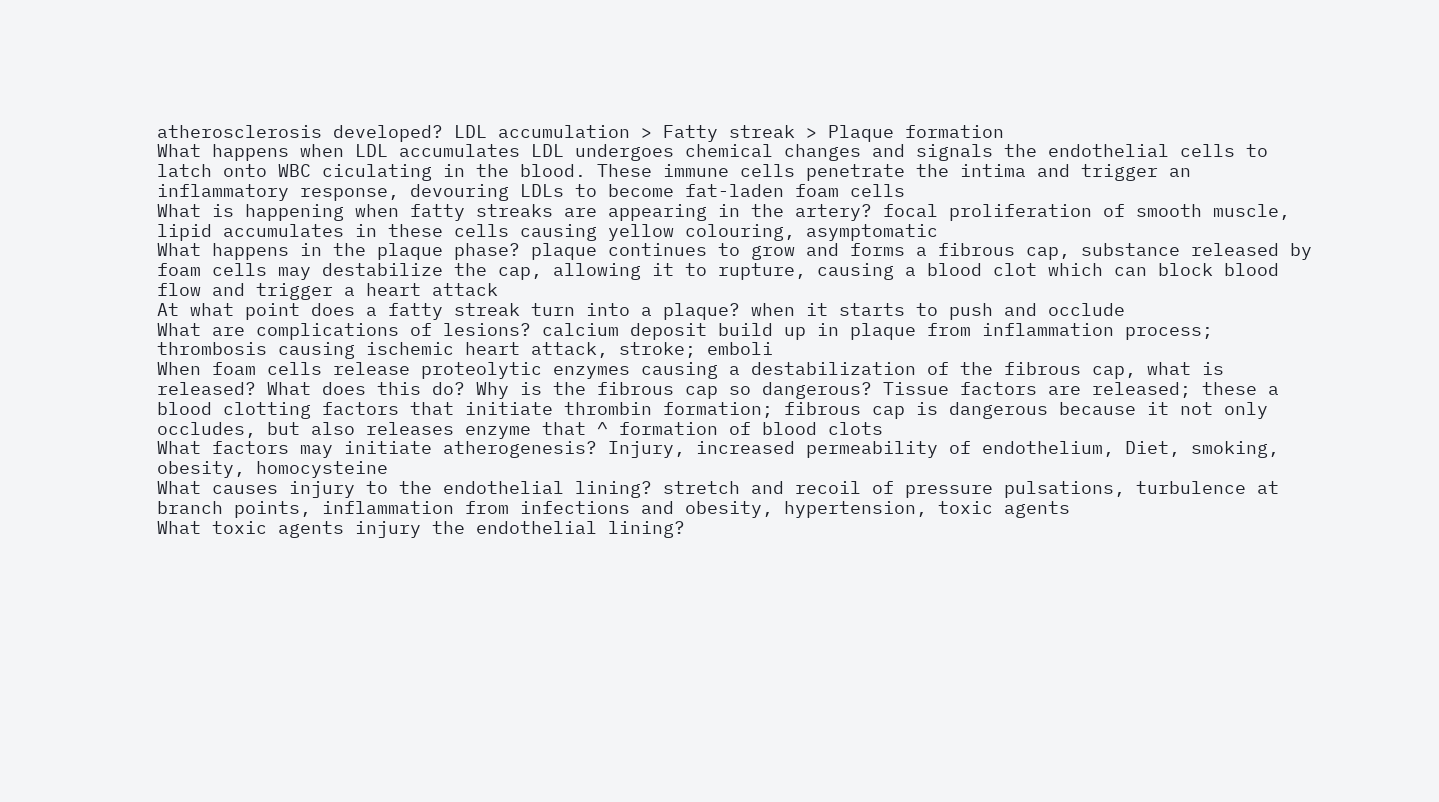atherosclerosis developed? LDL accumulation > Fatty streak > Plaque formation
What happens when LDL accumulates LDL undergoes chemical changes and signals the endothelial cells to latch onto WBC ciculating in the blood. These immune cells penetrate the intima and trigger an inflammatory response, devouring LDLs to become fat-laden foam cells
What is happening when fatty streaks are appearing in the artery? focal proliferation of smooth muscle, lipid accumulates in these cells causing yellow colouring, asymptomatic
What happens in the plaque phase? plaque continues to grow and forms a fibrous cap, substance released by foam cells may destabilize the cap, allowing it to rupture, causing a blood clot which can block blood flow and trigger a heart attack
At what point does a fatty streak turn into a plaque? when it starts to push and occlude
What are complications of lesions? calcium deposit build up in plaque from inflammation process; thrombosis causing ischemic heart attack, stroke; emboli
When foam cells release proteolytic enzymes causing a destabilization of the fibrous cap, what is released? What does this do? Why is the fibrous cap so dangerous? Tissue factors are released; these a blood clotting factors that initiate thrombin formation; fibrous cap is dangerous because it not only occludes, but also releases enzyme that ^ formation of blood clots
What factors may initiate atherogenesis? Injury, increased permeability of endothelium, Diet, smoking, obesity, homocysteine
What causes injury to the endothelial lining? stretch and recoil of pressure pulsations, turbulence at branch points, inflammation from infections and obesity, hypertension, toxic agents
What toxic agents injury the endothelial lining?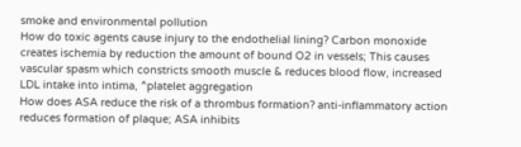smoke and environmental pollution
How do toxic agents cause injury to the endothelial lining? Carbon monoxide creates ischemia by reduction the amount of bound O2 in vessels; This causes vascular spasm which constricts smooth muscle & reduces blood flow, increased LDL intake into intima, ^platelet aggregation
How does ASA reduce the risk of a thrombus formation? anti-inflammatory action reduces formation of plaque; ASA inhibits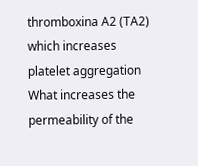thromboxina A2 (TA2) which increases platelet aggregation
What increases the permeability of the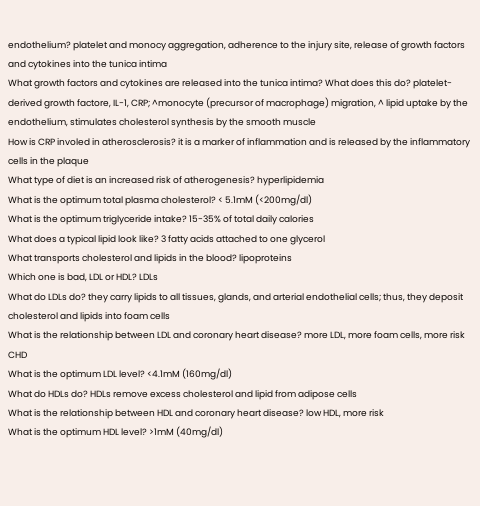endothelium? platelet and monocy aggregation, adherence to the injury site, release of growth factors and cytokines into the tunica intima
What growth factors and cytokines are released into the tunica intima? What does this do? platelet-derived growth factore, IL-1, CRP; ^monocyte (precursor of macrophage) migration, ^ lipid uptake by the endothelium, stimulates cholesterol synthesis by the smooth muscle
How is CRP involed in atherosclerosis? it is a marker of inflammation and is released by the inflammatory cells in the plaque
What type of diet is an increased risk of atherogenesis? hyperlipidemia
What is the optimum total plasma cholesterol? < 5.1mM (<200mg/dl)
What is the optimum triglyceride intake? 15-35% of total daily calories
What does a typical lipid look like? 3 fatty acids attached to one glycerol
What transports cholesterol and lipids in the blood? lipoproteins
Which one is bad, LDL or HDL? LDLs
What do LDLs do? they carry lipids to all tissues, glands, and arterial endothelial cells; thus, they deposit cholesterol and lipids into foam cells
What is the relationship between LDL and coronary heart disease? more LDL, more foam cells, more risk CHD
What is the optimum LDL level? <4.1mM (160mg/dl)
What do HDLs do? HDLs remove excess cholesterol and lipid from adipose cells
What is the relationship between HDL and coronary heart disease? low HDL, more risk
What is the optimum HDL level? >1mM (40mg/dl)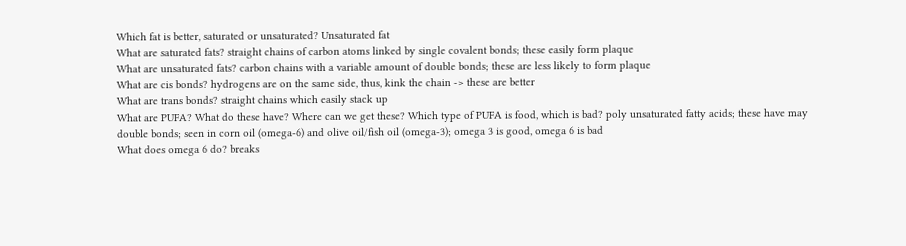Which fat is better, saturated or unsaturated? Unsaturated fat
What are saturated fats? straight chains of carbon atoms linked by single covalent bonds; these easily form plaque
What are unsaturated fats? carbon chains with a variable amount of double bonds; these are less likely to form plaque
What are cis bonds? hydrogens are on the same side, thus, kink the chain -> these are better
What are trans bonds? straight chains which easily stack up
What are PUFA? What do these have? Where can we get these? Which type of PUFA is food, which is bad? poly unsaturated fatty acids; these have may double bonds; seen in corn oil (omega-6) and olive oil/fish oil (omega-3); omega 3 is good, omega 6 is bad
What does omega 6 do? breaks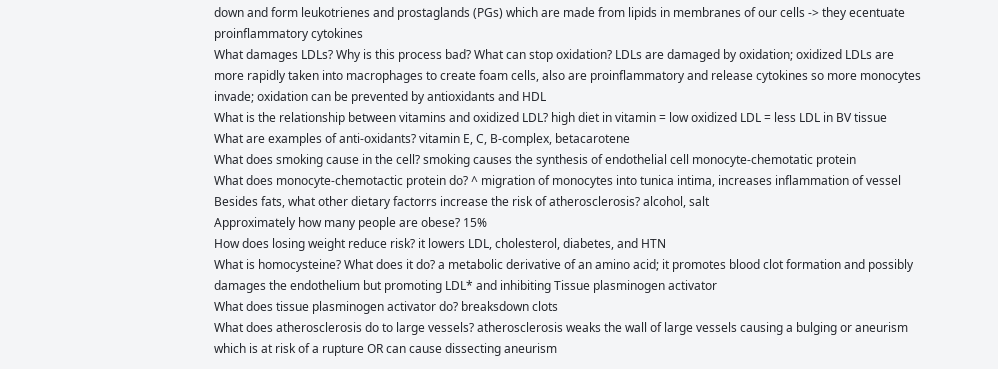down and form leukotrienes and prostaglands (PGs) which are made from lipids in membranes of our cells -> they ecentuate proinflammatory cytokines
What damages LDLs? Why is this process bad? What can stop oxidation? LDLs are damaged by oxidation; oxidized LDLs are more rapidly taken into macrophages to create foam cells, also are proinflammatory and release cytokines so more monocytes invade; oxidation can be prevented by antioxidants and HDL
What is the relationship between vitamins and oxidized LDL? high diet in vitamin = low oxidized LDL = less LDL in BV tissue
What are examples of anti-oxidants? vitamin E, C, B-complex, betacarotene
What does smoking cause in the cell? smoking causes the synthesis of endothelial cell monocyte-chemotatic protein
What does monocyte-chemotactic protein do? ^ migration of monocytes into tunica intima, increases inflammation of vessel
Besides fats, what other dietary factorrs increase the risk of atherosclerosis? alcohol, salt
Approximately how many people are obese? 15%
How does losing weight reduce risk? it lowers LDL, cholesterol, diabetes, and HTN
What is homocysteine? What does it do? a metabolic derivative of an amino acid; it promotes blood clot formation and possibly damages the endothelium but promoting LDL* and inhibiting Tissue plasminogen activator
What does tissue plasminogen activator do? breaksdown clots
What does atherosclerosis do to large vessels? atherosclerosis weaks the wall of large vessels causing a bulging or aneurism which is at risk of a rupture OR can cause dissecting aneurism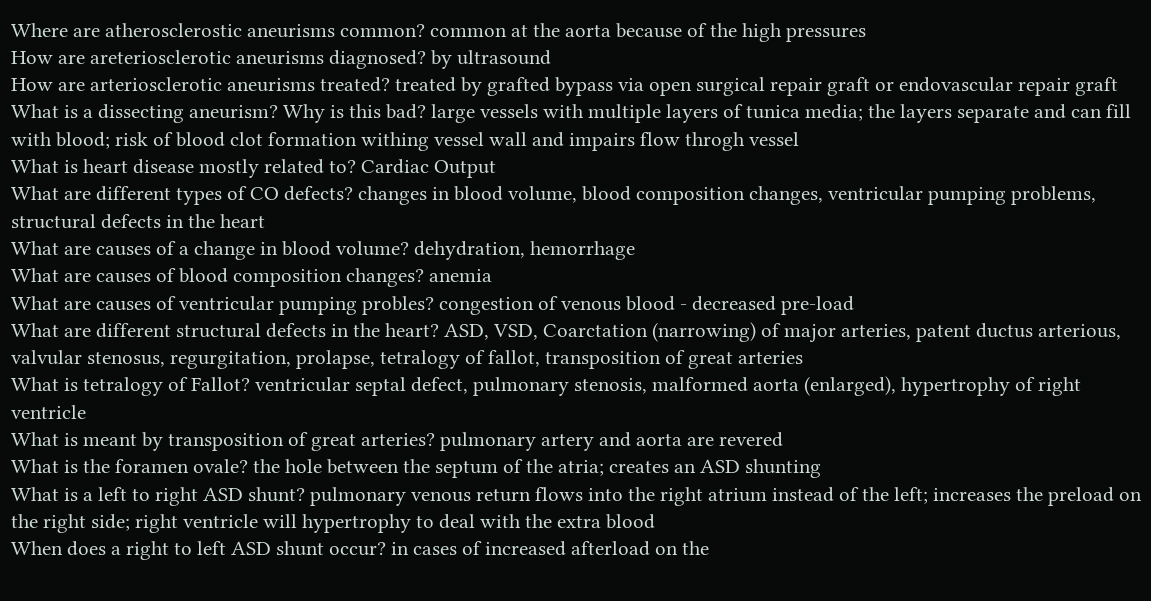Where are atherosclerostic aneurisms common? common at the aorta because of the high pressures
How are areteriosclerotic aneurisms diagnosed? by ultrasound
How are arteriosclerotic aneurisms treated? treated by grafted bypass via open surgical repair graft or endovascular repair graft
What is a dissecting aneurism? Why is this bad? large vessels with multiple layers of tunica media; the layers separate and can fill with blood; risk of blood clot formation withing vessel wall and impairs flow throgh vessel
What is heart disease mostly related to? Cardiac Output
What are different types of CO defects? changes in blood volume, blood composition changes, ventricular pumping problems, structural defects in the heart
What are causes of a change in blood volume? dehydration, hemorrhage
What are causes of blood composition changes? anemia
What are causes of ventricular pumping probles? congestion of venous blood - decreased pre-load
What are different structural defects in the heart? ASD, VSD, Coarctation (narrowing) of major arteries, patent ductus arterious, valvular stenosus, regurgitation, prolapse, tetralogy of fallot, transposition of great arteries
What is tetralogy of Fallot? ventricular septal defect, pulmonary stenosis, malformed aorta (enlarged), hypertrophy of right ventricle
What is meant by transposition of great arteries? pulmonary artery and aorta are revered
What is the foramen ovale? the hole between the septum of the atria; creates an ASD shunting
What is a left to right ASD shunt? pulmonary venous return flows into the right atrium instead of the left; increases the preload on the right side; right ventricle will hypertrophy to deal with the extra blood
When does a right to left ASD shunt occur? in cases of increased afterload on the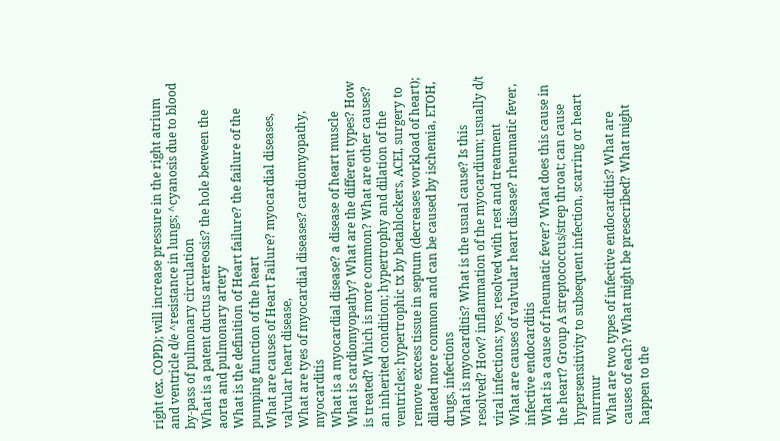right (ex. COPD); will increase pressure in the right atrium and ventricle d/e ^resistance in lungs; ^cyanosis due to blood by-pass of pulmonary circulation
What is a patent ductus artereosis? the hole between the aorta and pulmonary artery
What is the definition of Heart failure? the failure of the pumping function of the heart
What are causes of Heart Failure? myocardial diseases, valvular heart disease,
What are tyes of myocardial diseases? cardiomyopathy, myocarditis
What is a myocardial disease? a disease of heart muscle
What is cardiomyopathy? What are the different types? How is treated? Which is more common? What are other causes? an inherited condition; hypertrophy and dilation of the ventricles; hypertrophic tx by betablockers, ACEI, surgery to remove excess tissue in septum (decreases workload of heart); dilated more common and can be caused by ischemia, ETOH, drugs, infections
What is myocarditis? What is the usual cause? Is this resolved? How? inflammation of the myocardium; usually d/t viral infections; yes, resolved with rest and treatment
What are causes of valvular heart disease? rheumatic fever, infective endocarditis
What is a cause of rheumatic fever? What does this cause in the heart? Group A streptococcus/strep throat; can cause hypersensitivity to subsequent infection, scarring or heart murmur
What are two types of infective endocarditis? What are causes of each? What might be presecribed? What might happen to the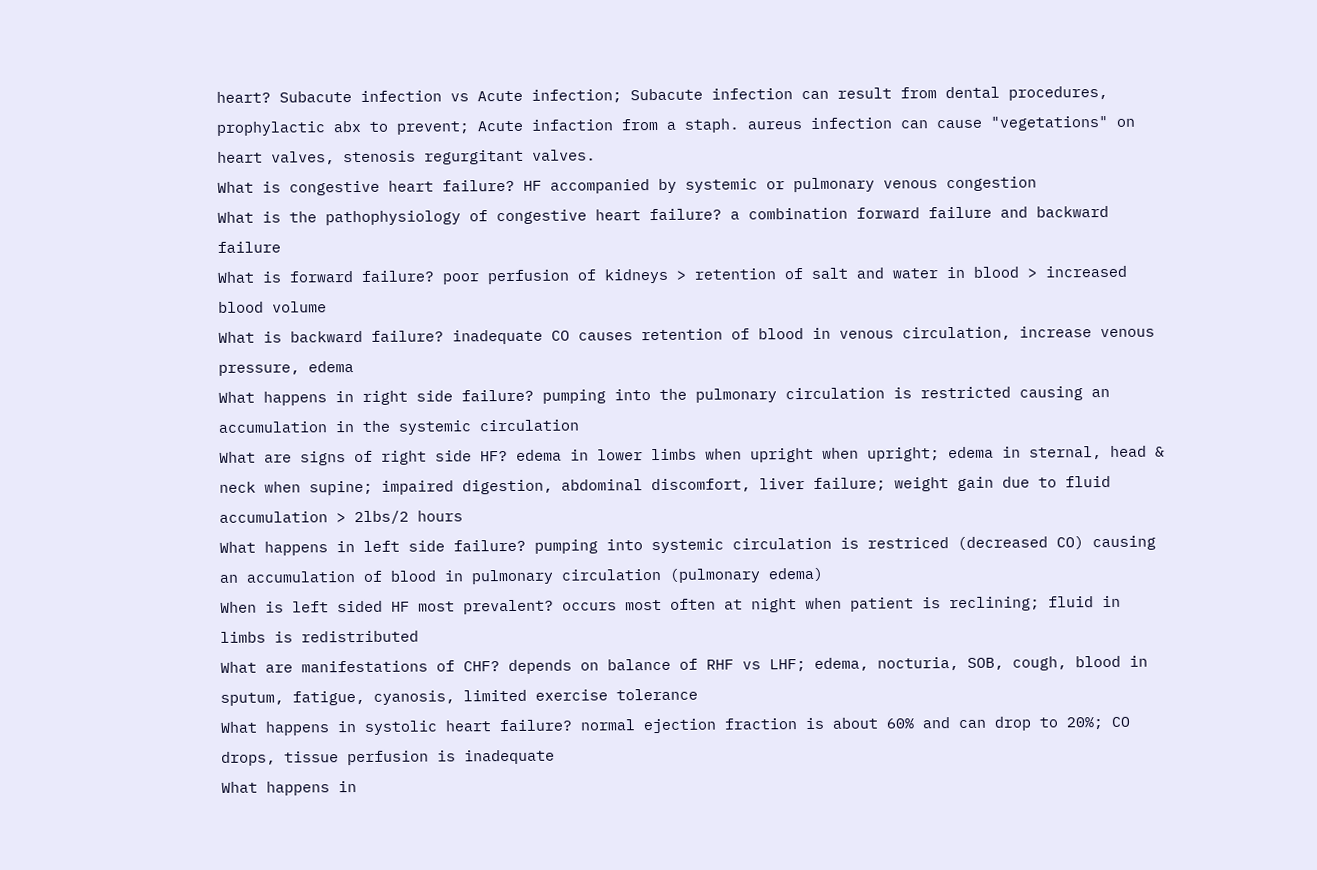heart? Subacute infection vs Acute infection; Subacute infection can result from dental procedures, prophylactic abx to prevent; Acute infaction from a staph. aureus infection can cause "vegetations" on heart valves, stenosis regurgitant valves.
What is congestive heart failure? HF accompanied by systemic or pulmonary venous congestion
What is the pathophysiology of congestive heart failure? a combination forward failure and backward failure
What is forward failure? poor perfusion of kidneys > retention of salt and water in blood > increased blood volume
What is backward failure? inadequate CO causes retention of blood in venous circulation, increase venous pressure, edema
What happens in right side failure? pumping into the pulmonary circulation is restricted causing an accumulation in the systemic circulation
What are signs of right side HF? edema in lower limbs when upright when upright; edema in sternal, head & neck when supine; impaired digestion, abdominal discomfort, liver failure; weight gain due to fluid accumulation > 2lbs/2 hours
What happens in left side failure? pumping into systemic circulation is restriced (decreased CO) causing an accumulation of blood in pulmonary circulation (pulmonary edema)
When is left sided HF most prevalent? occurs most often at night when patient is reclining; fluid in limbs is redistributed
What are manifestations of CHF? depends on balance of RHF vs LHF; edema, nocturia, SOB, cough, blood in sputum, fatigue, cyanosis, limited exercise tolerance
What happens in systolic heart failure? normal ejection fraction is about 60% and can drop to 20%; CO drops, tissue perfusion is inadequate
What happens in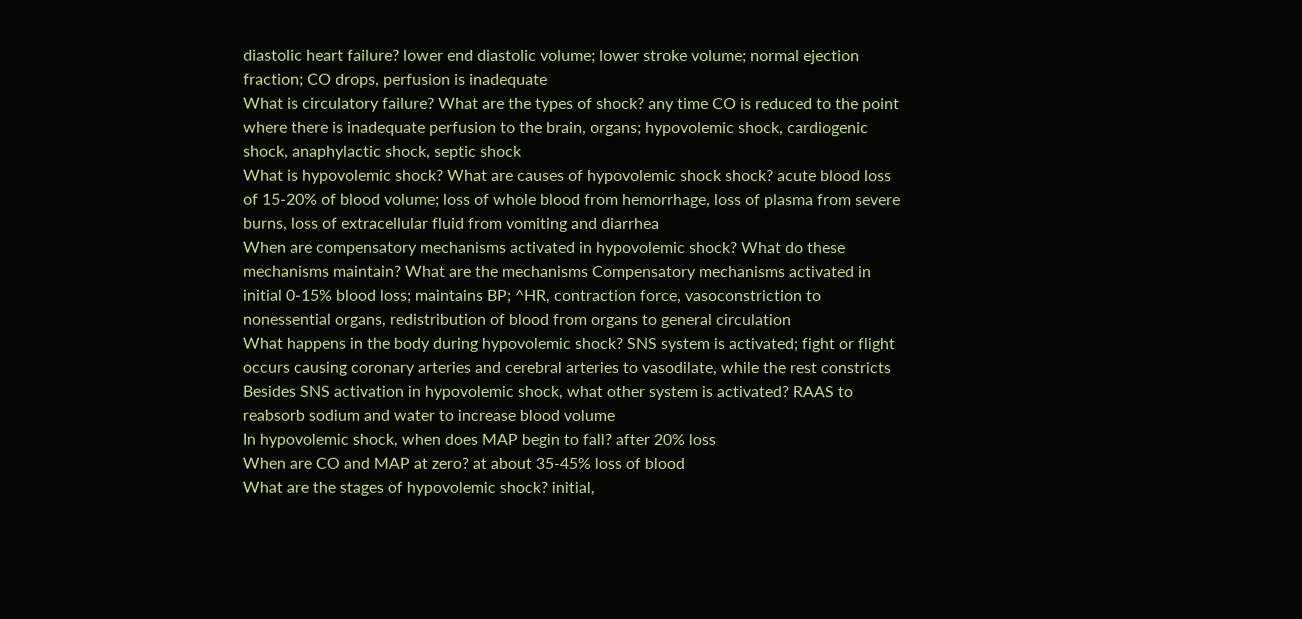diastolic heart failure? lower end diastolic volume; lower stroke volume; normal ejection fraction; CO drops, perfusion is inadequate
What is circulatory failure? What are the types of shock? any time CO is reduced to the point where there is inadequate perfusion to the brain, organs; hypovolemic shock, cardiogenic shock, anaphylactic shock, septic shock
What is hypovolemic shock? What are causes of hypovolemic shock shock? acute blood loss of 15-20% of blood volume; loss of whole blood from hemorrhage, loss of plasma from severe burns, loss of extracellular fluid from vomiting and diarrhea
When are compensatory mechanisms activated in hypovolemic shock? What do these mechanisms maintain? What are the mechanisms Compensatory mechanisms activated in initial 0-15% blood loss; maintains BP; ^HR, contraction force, vasoconstriction to nonessential organs, redistribution of blood from organs to general circulation
What happens in the body during hypovolemic shock? SNS system is activated; fight or flight occurs causing coronary arteries and cerebral arteries to vasodilate, while the rest constricts
Besides SNS activation in hypovolemic shock, what other system is activated? RAAS to reabsorb sodium and water to increase blood volume
In hypovolemic shock, when does MAP begin to fall? after 20% loss
When are CO and MAP at zero? at about 35-45% loss of blood
What are the stages of hypovolemic shock? initial,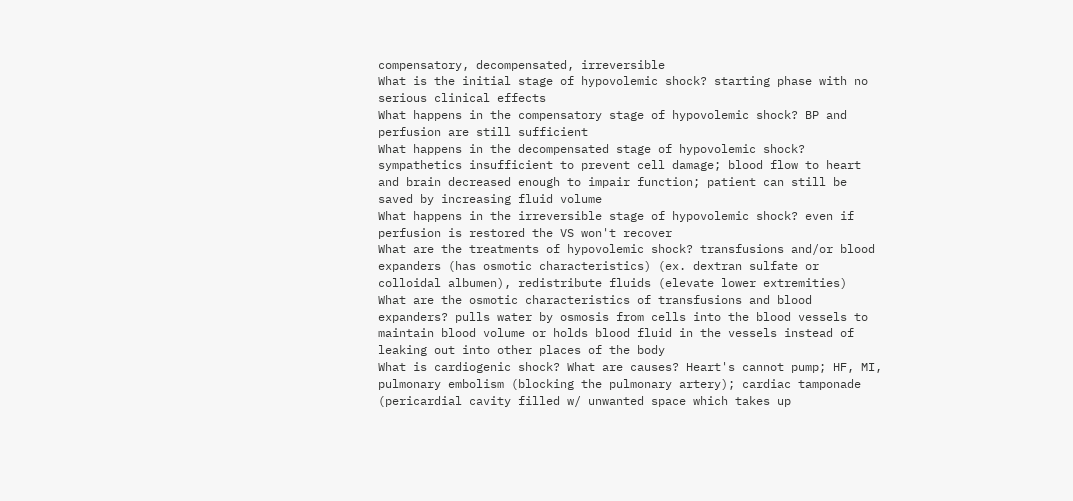compensatory, decompensated, irreversible
What is the initial stage of hypovolemic shock? starting phase with no serious clinical effects
What happens in the compensatory stage of hypovolemic shock? BP and perfusion are still sufficient
What happens in the decompensated stage of hypovolemic shock? sympathetics insufficient to prevent cell damage; blood flow to heart and brain decreased enough to impair function; patient can still be saved by increasing fluid volume
What happens in the irreversible stage of hypovolemic shock? even if perfusion is restored the VS won't recover
What are the treatments of hypovolemic shock? transfusions and/or blood expanders (has osmotic characteristics) (ex. dextran sulfate or colloidal albumen), redistribute fluids (elevate lower extremities)
What are the osmotic characteristics of transfusions and blood expanders? pulls water by osmosis from cells into the blood vessels to maintain blood volume or holds blood fluid in the vessels instead of leaking out into other places of the body
What is cardiogenic shock? What are causes? Heart's cannot pump; HF, MI, pulmonary embolism (blocking the pulmonary artery); cardiac tamponade (pericardial cavity filled w/ unwanted space which takes up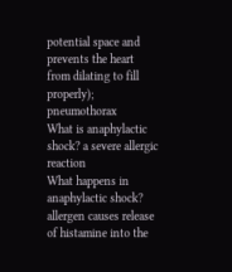potential space and prevents the heart from dilating to fill properly); pneumothorax
What is anaphylactic shock? a severe allergic reaction
What happens in anaphylactic shock? allergen causes release of histamine into the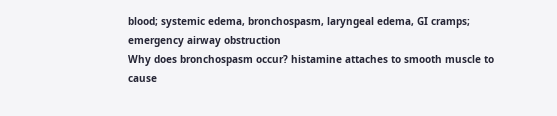blood; systemic edema, bronchospasm, laryngeal edema, GI cramps; emergency airway obstruction
Why does bronchospasm occur? histamine attaches to smooth muscle to cause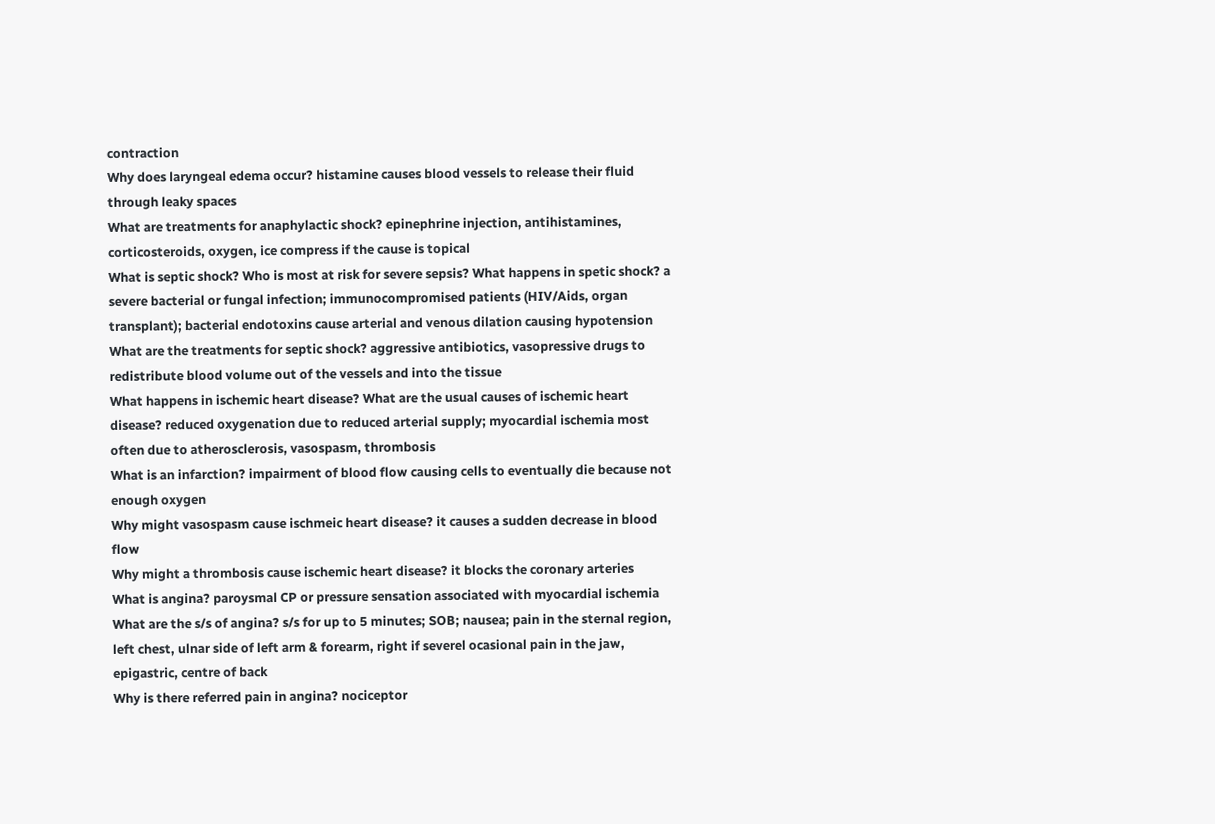contraction
Why does laryngeal edema occur? histamine causes blood vessels to release their fluid through leaky spaces
What are treatments for anaphylactic shock? epinephrine injection, antihistamines, corticosteroids, oxygen, ice compress if the cause is topical
What is septic shock? Who is most at risk for severe sepsis? What happens in spetic shock? a severe bacterial or fungal infection; immunocompromised patients (HIV/Aids, organ transplant); bacterial endotoxins cause arterial and venous dilation causing hypotension
What are the treatments for septic shock? aggressive antibiotics, vasopressive drugs to redistribute blood volume out of the vessels and into the tissue
What happens in ischemic heart disease? What are the usual causes of ischemic heart disease? reduced oxygenation due to reduced arterial supply; myocardial ischemia most often due to atherosclerosis, vasospasm, thrombosis
What is an infarction? impairment of blood flow causing cells to eventually die because not enough oxygen
Why might vasospasm cause ischmeic heart disease? it causes a sudden decrease in blood flow
Why might a thrombosis cause ischemic heart disease? it blocks the coronary arteries
What is angina? paroysmal CP or pressure sensation associated with myocardial ischemia
What are the s/s of angina? s/s for up to 5 minutes; SOB; nausea; pain in the sternal region, left chest, ulnar side of left arm & forearm, right if severel ocasional pain in the jaw, epigastric, centre of back
Why is there referred pain in angina? nociceptor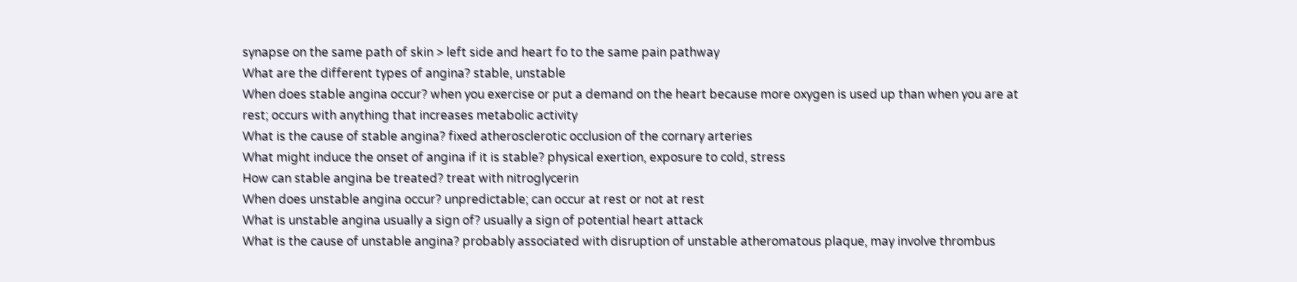synapse on the same path of skin > left side and heart fo to the same pain pathway
What are the different types of angina? stable, unstable
When does stable angina occur? when you exercise or put a demand on the heart because more oxygen is used up than when you are at rest; occurs with anything that increases metabolic activity
What is the cause of stable angina? fixed atherosclerotic occlusion of the cornary arteries
What might induce the onset of angina if it is stable? physical exertion, exposure to cold, stress
How can stable angina be treated? treat with nitroglycerin
When does unstable angina occur? unpredictable; can occur at rest or not at rest
What is unstable angina usually a sign of? usually a sign of potential heart attack
What is the cause of unstable angina? probably associated with disruption of unstable atheromatous plaque, may involve thrombus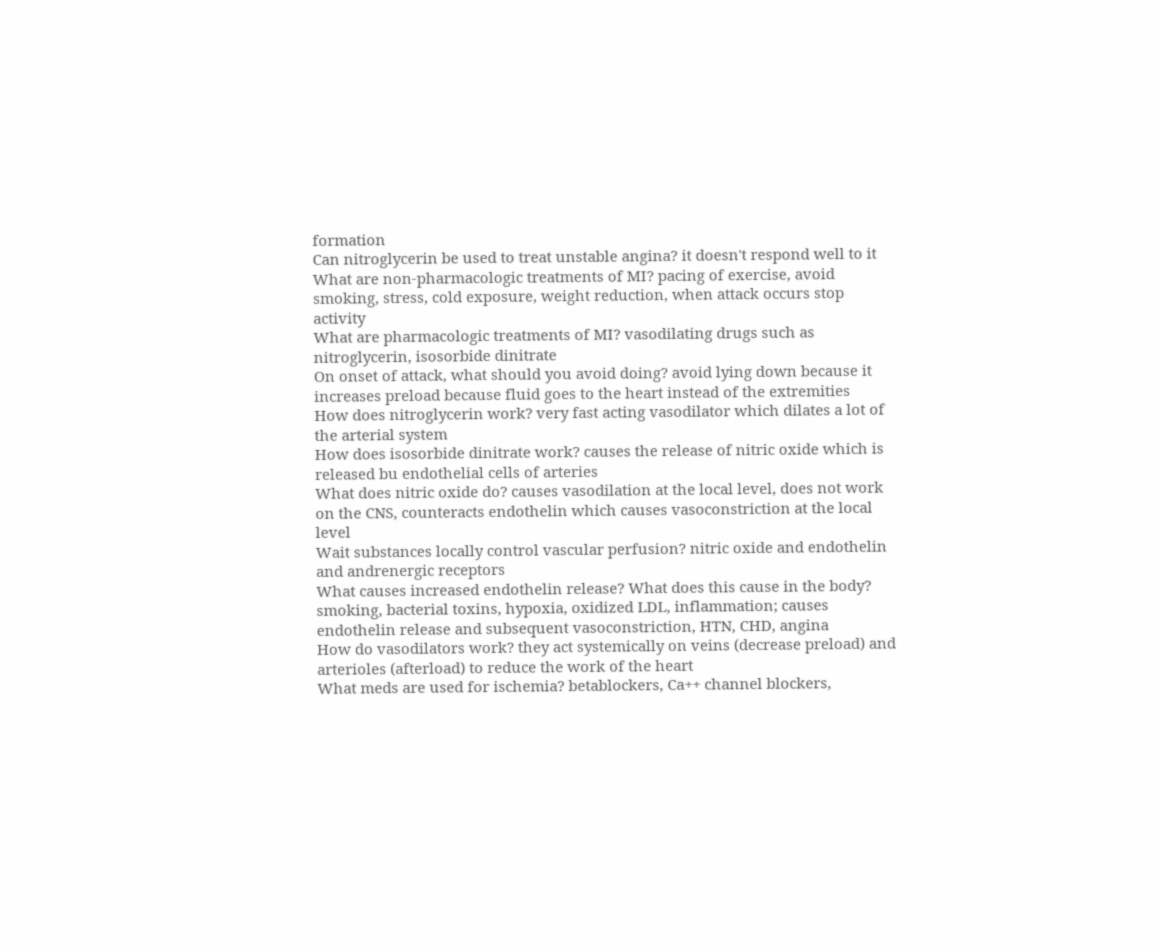formation
Can nitroglycerin be used to treat unstable angina? it doesn't respond well to it
What are non-pharmacologic treatments of MI? pacing of exercise, avoid smoking, stress, cold exposure, weight reduction, when attack occurs stop activity
What are pharmacologic treatments of MI? vasodilating drugs such as nitroglycerin, isosorbide dinitrate
On onset of attack, what should you avoid doing? avoid lying down because it increases preload because fluid goes to the heart instead of the extremities
How does nitroglycerin work? very fast acting vasodilator which dilates a lot of the arterial system
How does isosorbide dinitrate work? causes the release of nitric oxide which is released bu endothelial cells of arteries
What does nitric oxide do? causes vasodilation at the local level, does not work on the CNS, counteracts endothelin which causes vasoconstriction at the local level
Wait substances locally control vascular perfusion? nitric oxide and endothelin and andrenergic receptors
What causes increased endothelin release? What does this cause in the body? smoking, bacterial toxins, hypoxia, oxidized LDL, inflammation; causes endothelin release and subsequent vasoconstriction, HTN, CHD, angina
How do vasodilators work? they act systemically on veins (decrease preload) and arterioles (afterload) to reduce the work of the heart
What meds are used for ischemia? betablockers, Ca++ channel blockers,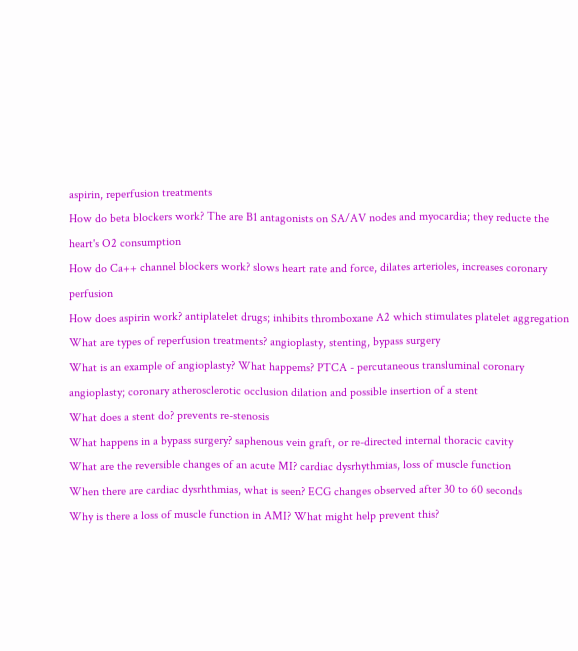aspirin, reperfusion treatments
How do beta blockers work? The are B1 antagonists on SA/AV nodes and myocardia; they reducte the heart's O2 consumption
How do Ca++ channel blockers work? slows heart rate and force, dilates arterioles, increases coronary perfusion
How does aspirin work? antiplatelet drugs; inhibits thromboxane A2 which stimulates platelet aggregation
What are types of reperfusion treatments? angioplasty, stenting, bypass surgery
What is an example of angioplasty? What happems? PTCA - percutaneous transluminal coronary angioplasty; coronary atherosclerotic occlusion dilation and possible insertion of a stent
What does a stent do? prevents re-stenosis
What happens in a bypass surgery? saphenous vein graft, or re-directed internal thoracic cavity
What are the reversible changes of an acute MI? cardiac dysrhythmias, loss of muscle function
When there are cardiac dysrhthmias, what is seen? ECG changes observed after 30 to 60 seconds
Why is there a loss of muscle function in AMI? What might help prevent this?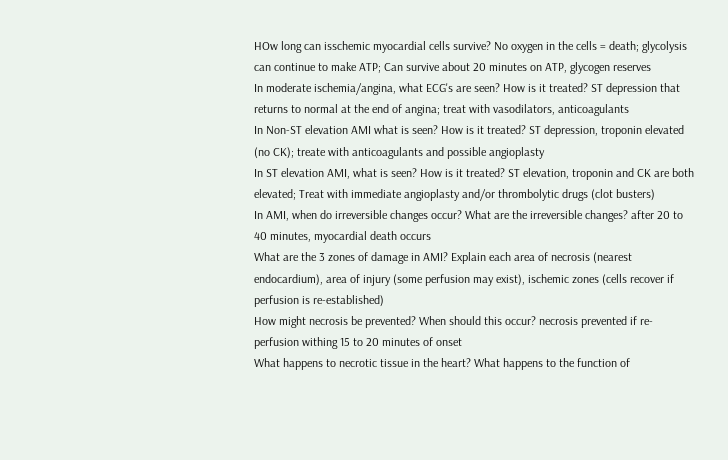HOw long can isschemic myocardial cells survive? No oxygen in the cells = death; glycolysis can continue to make ATP; Can survive about 20 minutes on ATP, glycogen reserves
In moderate ischemia/angina, what ECG's are seen? How is it treated? ST depression that returns to normal at the end of angina; treat with vasodilators, anticoagulants
In Non-ST elevation AMI what is seen? How is it treated? ST depression, troponin elevated (no CK); treate with anticoagulants and possible angioplasty
In ST elevation AMI, what is seen? How is it treated? ST elevation, troponin and CK are both elevated; Treat with immediate angioplasty and/or thrombolytic drugs (clot busters)
In AMI, when do irreversible changes occur? What are the irreversible changes? after 20 to 40 minutes, myocardial death occurs
What are the 3 zones of damage in AMI? Explain each area of necrosis (nearest endocardium), area of injury (some perfusion may exist), ischemic zones (cells recover if perfusion is re-established)
How might necrosis be prevented? When should this occur? necrosis prevented if re-perfusion withing 15 to 20 minutes of onset
What happens to necrotic tissue in the heart? What happens to the function of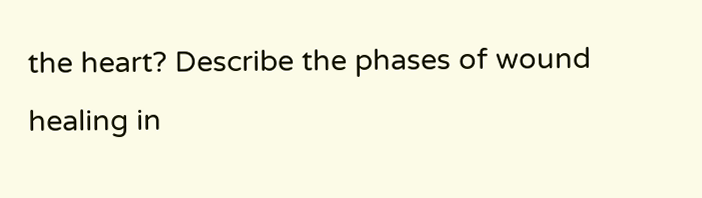the heart? Describe the phases of wound healing in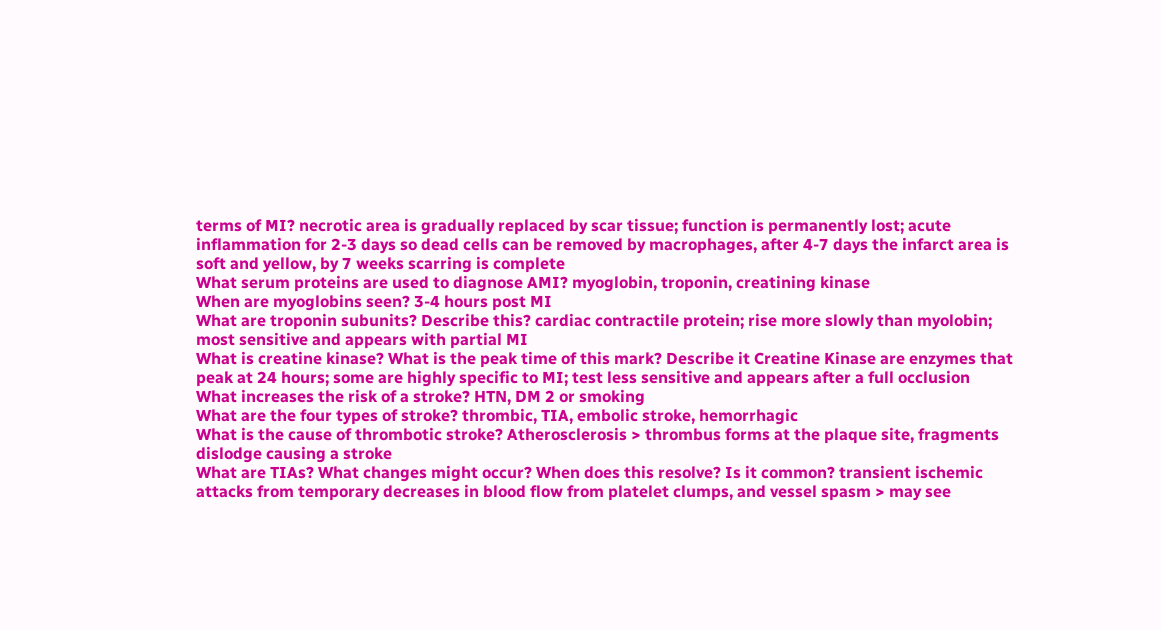terms of MI? necrotic area is gradually replaced by scar tissue; function is permanently lost; acute inflammation for 2-3 days so dead cells can be removed by macrophages, after 4-7 days the infarct area is soft and yellow, by 7 weeks scarring is complete
What serum proteins are used to diagnose AMI? myoglobin, troponin, creatining kinase
When are myoglobins seen? 3-4 hours post MI
What are troponin subunits? Describe this? cardiac contractile protein; rise more slowly than myolobin; most sensitive and appears with partial MI
What is creatine kinase? What is the peak time of this mark? Describe it Creatine Kinase are enzymes that peak at 24 hours; some are highly specific to MI; test less sensitive and appears after a full occlusion
What increases the risk of a stroke? HTN, DM 2 or smoking
What are the four types of stroke? thrombic, TIA, embolic stroke, hemorrhagic
What is the cause of thrombotic stroke? Atherosclerosis > thrombus forms at the plaque site, fragments dislodge causing a stroke
What are TIAs? What changes might occur? When does this resolve? Is it common? transient ischemic attacks from temporary decreases in blood flow from platelet clumps, and vessel spasm > may see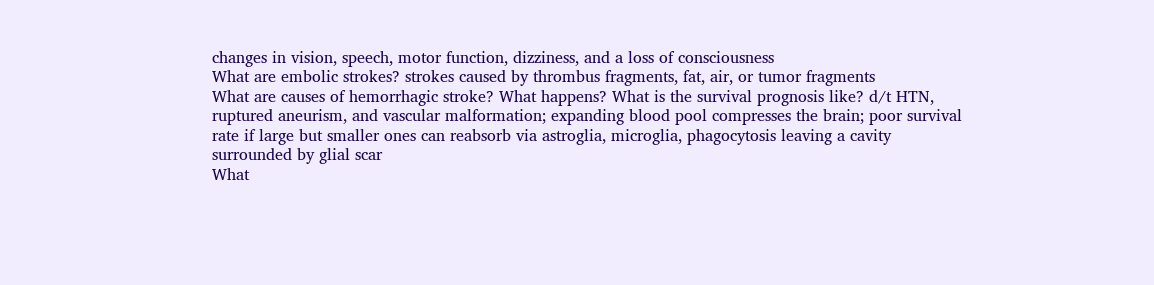changes in vision, speech, motor function, dizziness, and a loss of consciousness
What are embolic strokes? strokes caused by thrombus fragments, fat, air, or tumor fragments
What are causes of hemorrhagic stroke? What happens? What is the survival prognosis like? d/t HTN, ruptured aneurism, and vascular malformation; expanding blood pool compresses the brain; poor survival rate if large but smaller ones can reabsorb via astroglia, microglia, phagocytosis leaving a cavity surrounded by glial scar
What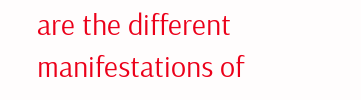are the different manifestations of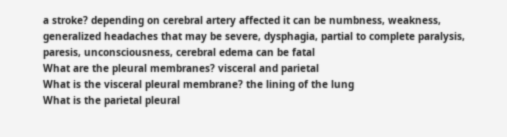a stroke? depending on cerebral artery affected it can be numbness, weakness, generalized headaches that may be severe, dysphagia, partial to complete paralysis, paresis, unconsciousness, cerebral edema can be fatal
What are the pleural membranes? visceral and parietal
What is the visceral pleural membrane? the lining of the lung
What is the parietal pleural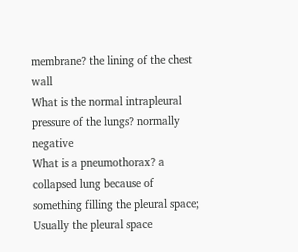membrane? the lining of the chest wall
What is the normal intrapleural pressure of the lungs? normally negative
What is a pneumothorax? a collapsed lung because of something filling the pleural space; Usually the pleural space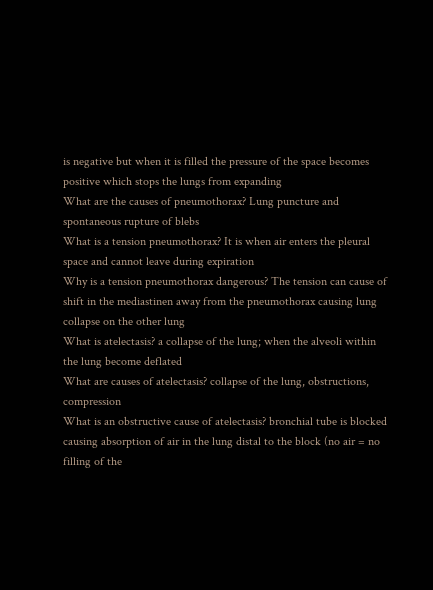is negative but when it is filled the pressure of the space becomes positive which stops the lungs from expanding
What are the causes of pneumothorax? Lung puncture and spontaneous rupture of blebs
What is a tension pneumothorax? It is when air enters the pleural space and cannot leave during expiration
Why is a tension pneumothorax dangerous? The tension can cause of shift in the mediastinen away from the pneumothorax causing lung collapse on the other lung
What is atelectasis? a collapse of the lung; when the alveoli within the lung become deflated
What are causes of atelectasis? collapse of the lung, obstructions, compression
What is an obstructive cause of atelectasis? bronchial tube is blocked causing absorption of air in the lung distal to the block (no air = no filling of the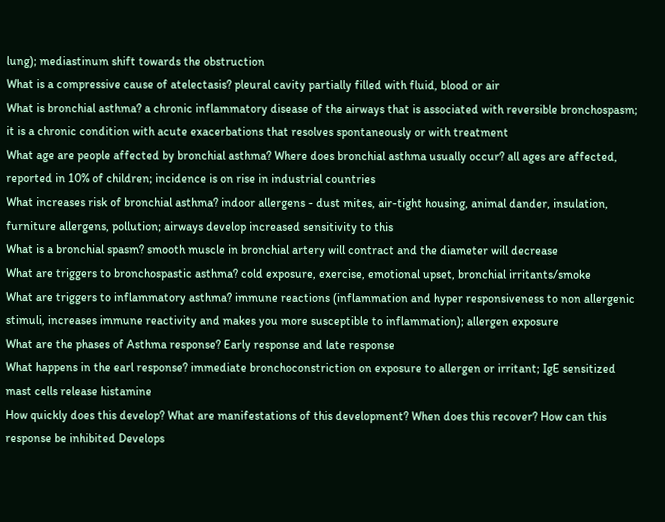lung); mediastinum shift towards the obstruction
What is a compressive cause of atelectasis? pleural cavity partially filled with fluid, blood or air
What is bronchial asthma? a chronic inflammatory disease of the airways that is associated with reversible bronchospasm; it is a chronic condition with acute exacerbations that resolves spontaneously or with treatment
What age are people affected by bronchial asthma? Where does bronchial asthma usually occur? all ages are affected, reported in 10% of children; incidence is on rise in industrial countries
What increases risk of bronchial asthma? indoor allergens - dust mites, air-tight housing, animal dander, insulation, furniture allergens, pollution; airways develop increased sensitivity to this
What is a bronchial spasm? smooth muscle in bronchial artery will contract and the diameter will decrease
What are triggers to bronchospastic asthma? cold exposure, exercise, emotional upset, bronchial irritants/smoke
What are triggers to inflammatory asthma? immune reactions (inflammation and hyper responsiveness to non allergenic stimuli, increases immune reactivity and makes you more susceptible to inflammation); allergen exposure
What are the phases of Asthma response? Early response and late response
What happens in the earl response? immediate bronchoconstriction on exposure to allergen or irritant; IgE sensitized mast cells release histamine
How quickly does this develop? What are manifestations of this development? When does this recover? How can this response be inhibited Develops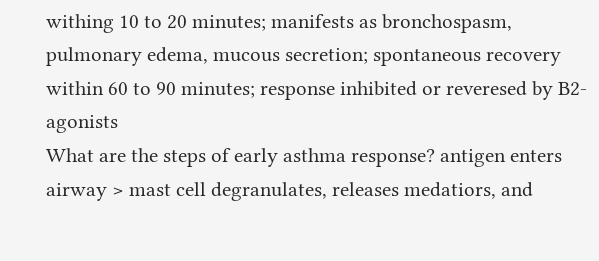withing 10 to 20 minutes; manifests as bronchospasm, pulmonary edema, mucous secretion; spontaneous recovery within 60 to 90 minutes; response inhibited or reveresed by B2-agonists
What are the steps of early asthma response? antigen enters airway > mast cell degranulates, releases medatiors, and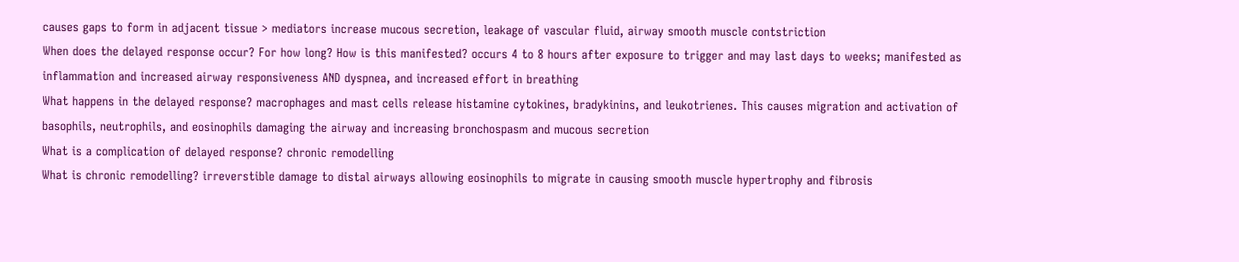causes gaps to form in adjacent tissue > mediators increase mucous secretion, leakage of vascular fluid, airway smooth muscle contstriction
When does the delayed response occur? For how long? How is this manifested? occurs 4 to 8 hours after exposure to trigger and may last days to weeks; manifested as inflammation and increased airway responsiveness AND dyspnea, and increased effort in breathing
What happens in the delayed response? macrophages and mast cells release histamine cytokines, bradykinins, and leukotrienes. This causes migration and activation of basophils, neutrophils, and eosinophils damaging the airway and increasing bronchospasm and mucous secretion
What is a complication of delayed response? chronic remodelling
What is chronic remodelling? irreverstible damage to distal airways allowing eosinophils to migrate in causing smooth muscle hypertrophy and fibrosis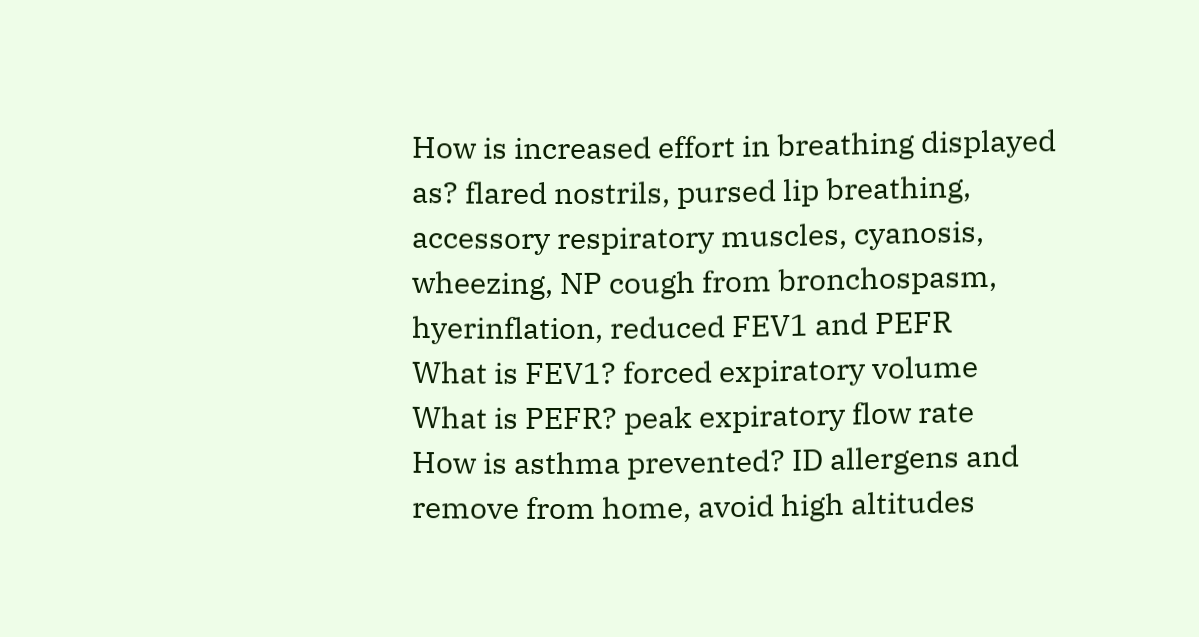How is increased effort in breathing displayed as? flared nostrils, pursed lip breathing, accessory respiratory muscles, cyanosis, wheezing, NP cough from bronchospasm, hyerinflation, reduced FEV1 and PEFR
What is FEV1? forced expiratory volume
What is PEFR? peak expiratory flow rate
How is asthma prevented? ID allergens and remove from home, avoid high altitudes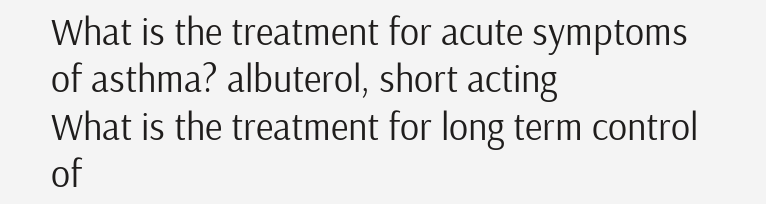What is the treatment for acute symptoms of asthma? albuterol, short acting
What is the treatment for long term control of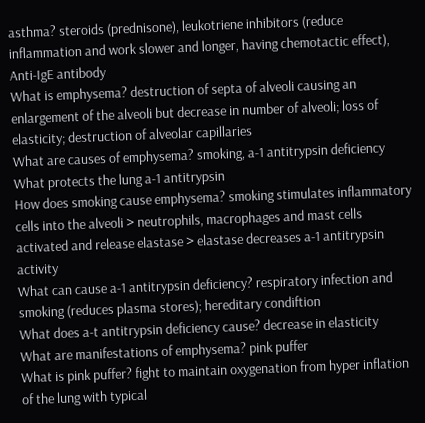asthma? steroids (prednisone), leukotriene inhibitors (reduce inflammation and work slower and longer, having chemotactic effect), Anti-IgE antibody
What is emphysema? destruction of septa of alveoli causing an enlargement of the alveoli but decrease in number of alveoli; loss of elasticity; destruction of alveolar capillaries
What are causes of emphysema? smoking, a-1 antitrypsin deficiency
What protects the lung a-1 antitrypsin
How does smoking cause emphysema? smoking stimulates inflammatory cells into the alveoli > neutrophils, macrophages and mast cells activated and release elastase > elastase decreases a-1 antitrypsin activity
What can cause a-1 antitrypsin deficiency? respiratory infection and smoking (reduces plasma stores); hereditary condiftion
What does a-t antitrypsin deficiency cause? decrease in elasticity
What are manifestations of emphysema? pink puffer
What is pink puffer? fight to maintain oxygenation from hyper inflation of the lung with typical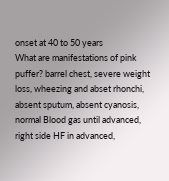onset at 40 to 50 years
What are manifestations of pink puffer? barrel chest, severe weight loss, wheezing and abset rhonchi, absent sputum, absent cyanosis, normal Blood gas until advanced, right side HF in advanced,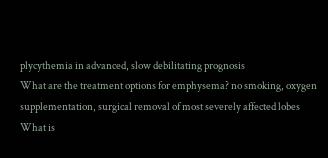plycythemia in advanced, slow debilitating prognosis
What are the treatment options for emphysema? no smoking, oxygen supplementation, surgical removal of most severely affected lobes
What is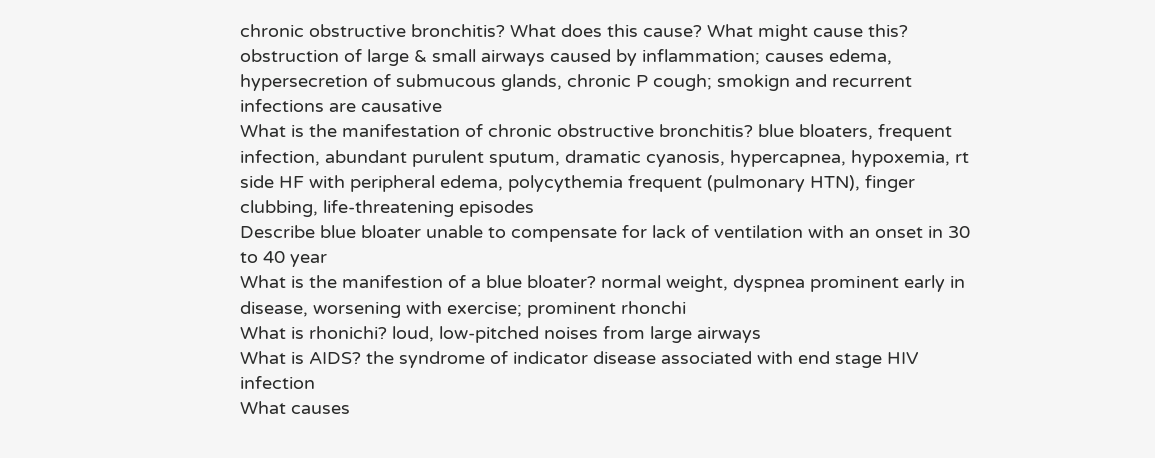chronic obstructive bronchitis? What does this cause? What might cause this? obstruction of large & small airways caused by inflammation; causes edema, hypersecretion of submucous glands, chronic P cough; smokign and recurrent infections are causative
What is the manifestation of chronic obstructive bronchitis? blue bloaters, frequent infection, abundant purulent sputum, dramatic cyanosis, hypercapnea, hypoxemia, rt side HF with peripheral edema, polycythemia frequent (pulmonary HTN), finger clubbing, life-threatening episodes
Describe blue bloater unable to compensate for lack of ventilation with an onset in 30 to 40 year
What is the manifestion of a blue bloater? normal weight, dyspnea prominent early in disease, worsening with exercise; prominent rhonchi
What is rhonichi? loud, low-pitched noises from large airways
What is AIDS? the syndrome of indicator disease associated with end stage HIV infection
What causes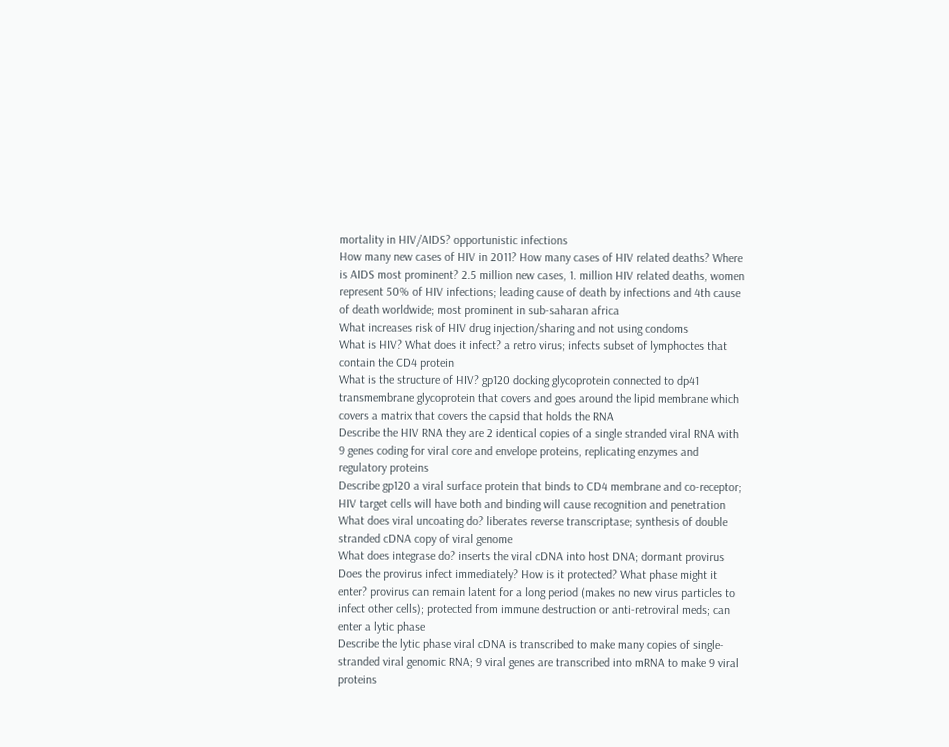mortality in HIV/AIDS? opportunistic infections
How many new cases of HIV in 2011? How many cases of HIV related deaths? Where is AIDS most prominent? 2.5 million new cases, 1. million HIV related deaths, women represent 50% of HIV infections; leading cause of death by infections and 4th cause of death worldwide; most prominent in sub-saharan africa
What increases risk of HIV drug injection/sharing and not using condoms
What is HIV? What does it infect? a retro virus; infects subset of lymphoctes that contain the CD4 protein
What is the structure of HIV? gp120 docking glycoprotein connected to dp41 transmembrane glycoprotein that covers and goes around the lipid membrane which covers a matrix that covers the capsid that holds the RNA
Describe the HIV RNA they are 2 identical copies of a single stranded viral RNA with 9 genes coding for viral core and envelope proteins, replicating enzymes and regulatory proteins
Describe gp120 a viral surface protein that binds to CD4 membrane and co-receptor; HIV target cells will have both and binding will cause recognition and penetration
What does viral uncoating do? liberates reverse transcriptase; synthesis of double stranded cDNA copy of viral genome
What does integrase do? inserts the viral cDNA into host DNA; dormant provirus
Does the provirus infect immediately? How is it protected? What phase might it enter? provirus can remain latent for a long period (makes no new virus particles to infect other cells); protected from immune destruction or anti-retroviral meds; can enter a lytic phase
Describe the lytic phase viral cDNA is transcribed to make many copies of single-stranded viral genomic RNA; 9 viral genes are transcribed into mRNA to make 9 viral proteins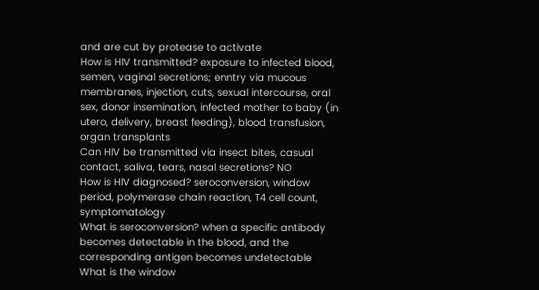and are cut by protease to activate
How is HIV transmitted? exposure to infected blood, semen, vaginal secretions; enntry via mucous membranes, injection, cuts, sexual intercourse, oral sex, donor insemination, infected mother to baby (in utero, delivery, breast feeding), blood transfusion, organ transplants
Can HIV be transmitted via insect bites, casual contact, saliva, tears, nasal secretions? NO
How is HIV diagnosed? seroconversion, window period, polymerase chain reaction, T4 cell count, symptomatology
What is seroconversion? when a specific antibody becomes detectable in the blood, and the corresponding antigen becomes undetectable
What is the window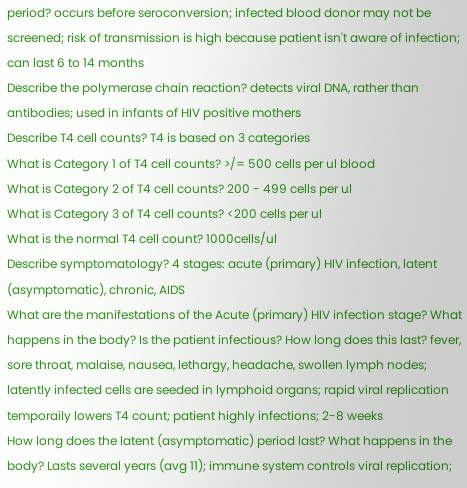period? occurs before seroconversion; infected blood donor may not be screened; risk of transmission is high because patient isn't aware of infection; can last 6 to 14 months
Describe the polymerase chain reaction? detects viral DNA, rather than antibodies; used in infants of HIV positive mothers
Describe T4 cell counts? T4 is based on 3 categories
What is Category 1 of T4 cell counts? >/= 500 cells per ul blood
What is Category 2 of T4 cell counts? 200 - 499 cells per ul
What is Category 3 of T4 cell counts? <200 cells per ul
What is the normal T4 cell count? 1000cells/ul
Describe symptomatology? 4 stages: acute (primary) HIV infection, latent (asymptomatic), chronic, AIDS
What are the manifestations of the Acute (primary) HIV infection stage? What happens in the body? Is the patient infectious? How long does this last? fever, sore throat, malaise, nausea, lethargy, headache, swollen lymph nodes; latently infected cells are seeded in lymphoid organs; rapid viral replication temporaily lowers T4 count; patient highly infections; 2-8 weeks
How long does the latent (asymptomatic) period last? What happens in the body? Lasts several years (avg 11); immune system controls viral replication;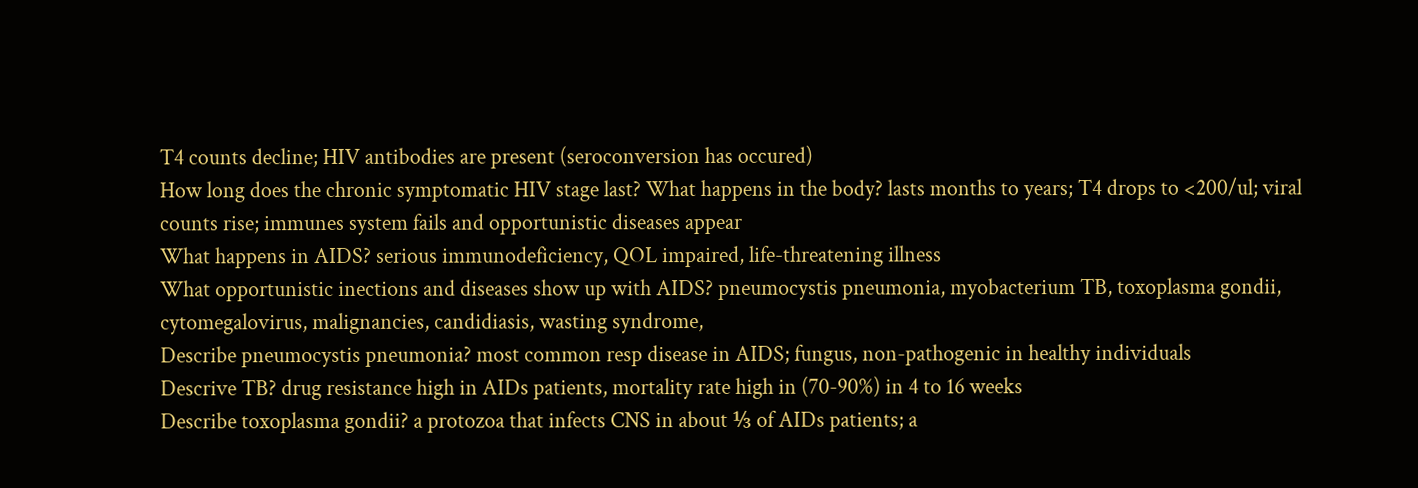T4 counts decline; HIV antibodies are present (seroconversion has occured)
How long does the chronic symptomatic HIV stage last? What happens in the body? lasts months to years; T4 drops to <200/ul; viral counts rise; immunes system fails and opportunistic diseases appear
What happens in AIDS? serious immunodeficiency, QOL impaired, life-threatening illness
What opportunistic inections and diseases show up with AIDS? pneumocystis pneumonia, myobacterium TB, toxoplasma gondii, cytomegalovirus, malignancies, candidiasis, wasting syndrome,
Describe pneumocystis pneumonia? most common resp disease in AIDS; fungus, non-pathogenic in healthy individuals
Descrive TB? drug resistance high in AIDs patients, mortality rate high in (70-90%) in 4 to 16 weeks
Describe toxoplasma gondii? a protozoa that infects CNS in about ⅓ of AIDs patients; a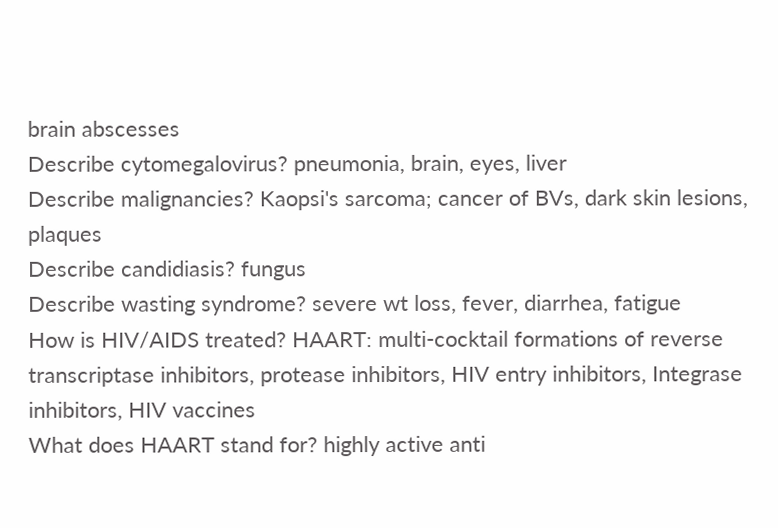brain abscesses
Describe cytomegalovirus? pneumonia, brain, eyes, liver
Describe malignancies? Kaopsi's sarcoma; cancer of BVs, dark skin lesions, plaques
Describe candidiasis? fungus
Describe wasting syndrome? severe wt loss, fever, diarrhea, fatigue
How is HIV/AIDS treated? HAART: multi-cocktail formations of reverse transcriptase inhibitors, protease inhibitors, HIV entry inhibitors, Integrase inhibitors, HIV vaccines
What does HAART stand for? highly active anti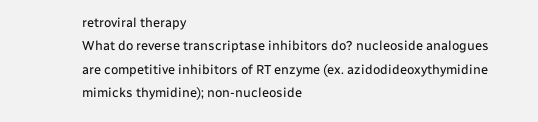retroviral therapy
What do reverse transcriptase inhibitors do? nucleoside analogues are competitive inhibitors of RT enzyme (ex. azidodideoxythymidine mimicks thymidine); non-nucleoside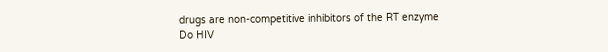drugs are non-competitive inhibitors of the RT enzyme
Do HIV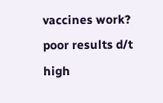vaccines work? poor results d/t high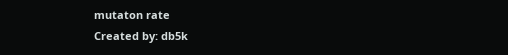mutaton rate
Created by: db5k